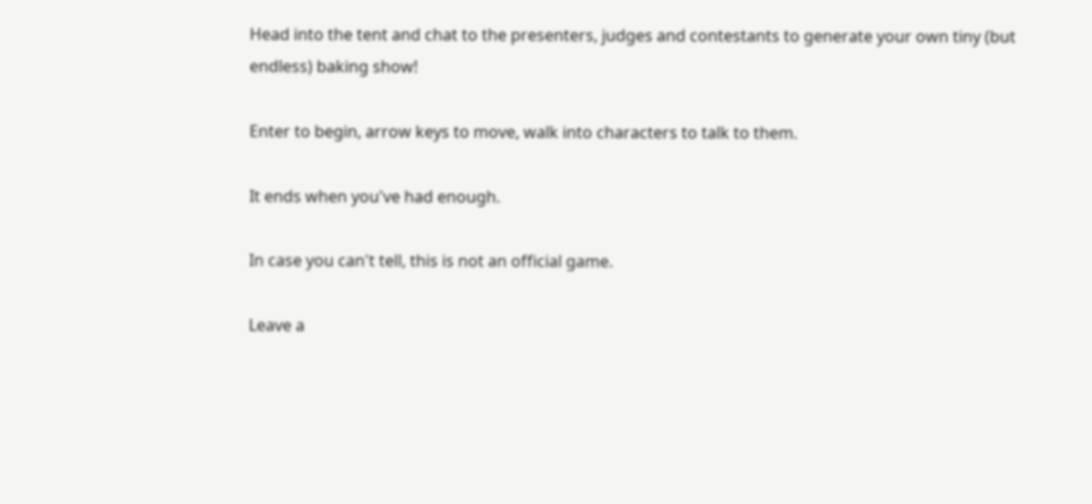Head into the tent and chat to the presenters, judges and contestants to generate your own tiny (but endless) baking show!

Enter to begin, arrow keys to move, walk into characters to talk to them.

It ends when you've had enough.

In case you can't tell, this is not an official game.

Leave a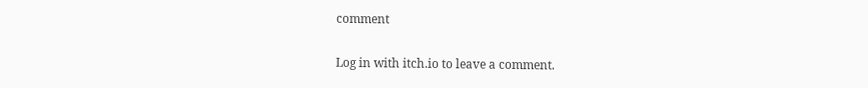comment

Log in with itch.io to leave a comment.